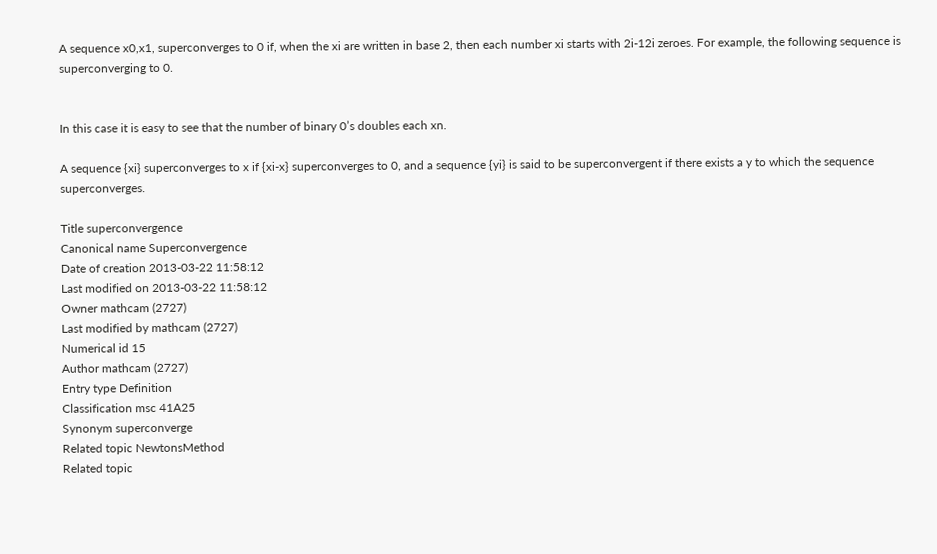A sequence x0,x1, superconverges to 0 if, when the xi are written in base 2, then each number xi starts with 2i-12i zeroes. For example, the following sequence is superconverging to 0.


In this case it is easy to see that the number of binary 0’s doubles each xn.

A sequence {xi} superconverges to x if {xi-x} superconverges to 0, and a sequence {yi} is said to be superconvergent if there exists a y to which the sequence superconverges.

Title superconvergence
Canonical name Superconvergence
Date of creation 2013-03-22 11:58:12
Last modified on 2013-03-22 11:58:12
Owner mathcam (2727)
Last modified by mathcam (2727)
Numerical id 15
Author mathcam (2727)
Entry type Definition
Classification msc 41A25
Synonym superconverge
Related topic NewtonsMethod
Related topic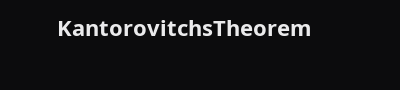KantorovitchsTheorem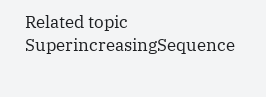Related topic SuperincreasingSequence